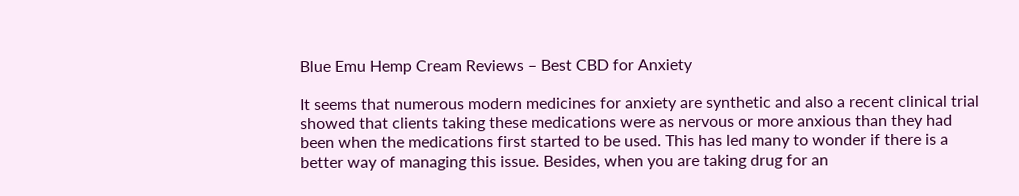Blue Emu Hemp Cream Reviews – Best CBD for Anxiety

It seems that numerous modern medicines for anxiety are synthetic and also a recent clinical trial showed that clients taking these medications were as nervous or more anxious than they had been when the medications first started to be used. This has led many to wonder if there is a better way of managing this issue. Besides, when you are taking drug for an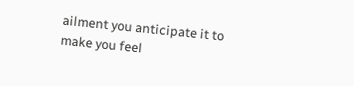ailment you anticipate it to make you feel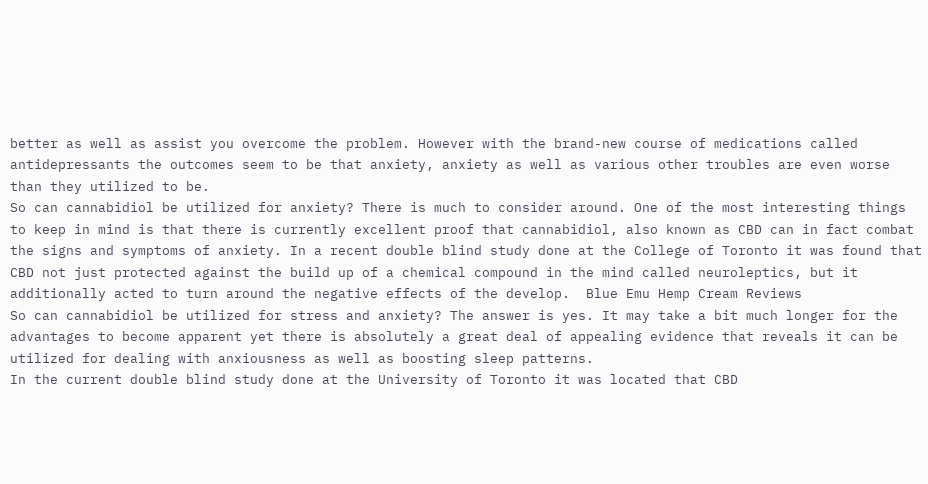better as well as assist you overcome the problem. However with the brand-new course of medications called antidepressants the outcomes seem to be that anxiety, anxiety as well as various other troubles are even worse than they utilized to be.
So can cannabidiol be utilized for anxiety? There is much to consider around. One of the most interesting things to keep in mind is that there is currently excellent proof that cannabidiol, also known as CBD can in fact combat the signs and symptoms of anxiety. In a recent double blind study done at the College of Toronto it was found that CBD not just protected against the build up of a chemical compound in the mind called neuroleptics, but it additionally acted to turn around the negative effects of the develop.  Blue Emu Hemp Cream Reviews
So can cannabidiol be utilized for stress and anxiety? The answer is yes. It may take a bit much longer for the advantages to become apparent yet there is absolutely a great deal of appealing evidence that reveals it can be utilized for dealing with anxiousness as well as boosting sleep patterns.
In the current double blind study done at the University of Toronto it was located that CBD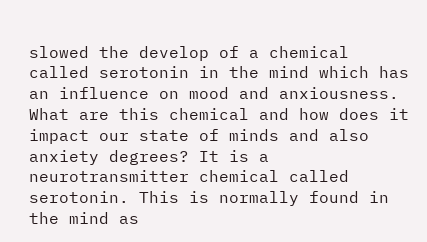slowed the develop of a chemical called serotonin in the mind which has an influence on mood and anxiousness. What are this chemical and how does it impact our state of minds and also anxiety degrees? It is a neurotransmitter chemical called serotonin. This is normally found in the mind as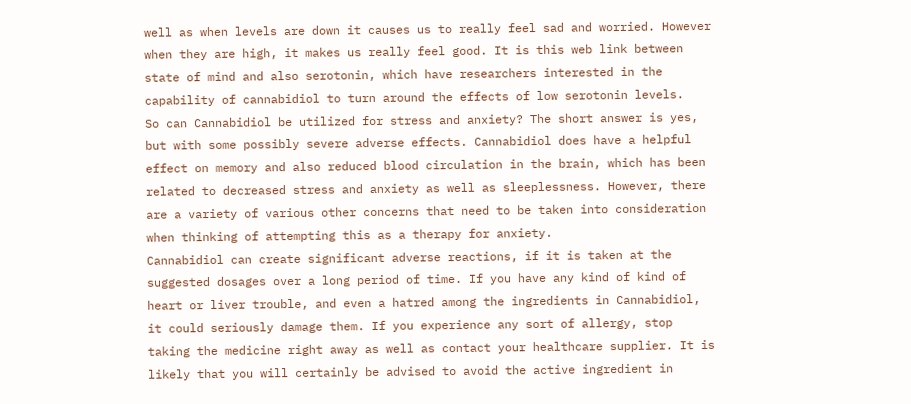well as when levels are down it causes us to really feel sad and worried. However when they are high, it makes us really feel good. It is this web link between state of mind and also serotonin, which have researchers interested in the capability of cannabidiol to turn around the effects of low serotonin levels.
So can Cannabidiol be utilized for stress and anxiety? The short answer is yes, but with some possibly severe adverse effects. Cannabidiol does have a helpful effect on memory and also reduced blood circulation in the brain, which has been related to decreased stress and anxiety as well as sleeplessness. However, there are a variety of various other concerns that need to be taken into consideration when thinking of attempting this as a therapy for anxiety.
Cannabidiol can create significant adverse reactions, if it is taken at the suggested dosages over a long period of time. If you have any kind of kind of heart or liver trouble, and even a hatred among the ingredients in Cannabidiol, it could seriously damage them. If you experience any sort of allergy, stop taking the medicine right away as well as contact your healthcare supplier. It is likely that you will certainly be advised to avoid the active ingredient in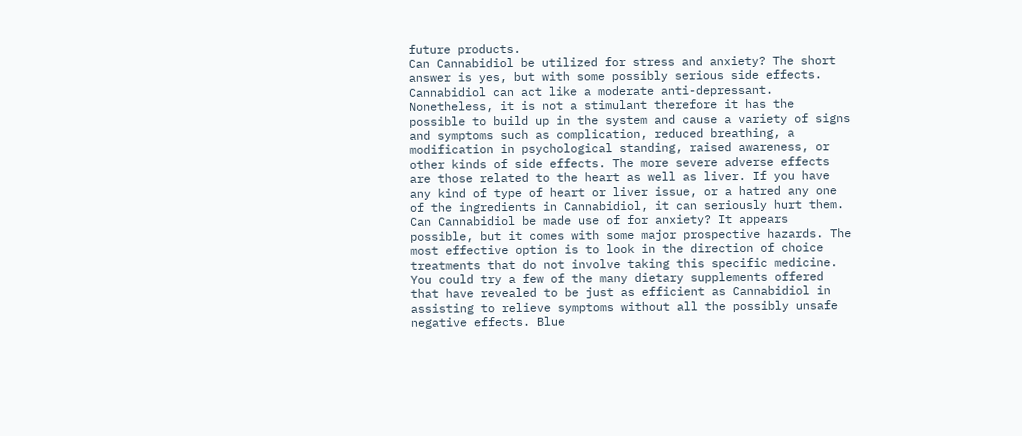future products.
Can Cannabidiol be utilized for stress and anxiety? The short answer is yes, but with some possibly serious side effects. Cannabidiol can act like a moderate anti-depressant. Nonetheless, it is not a stimulant therefore it has the possible to build up in the system and cause a variety of signs and symptoms such as complication, reduced breathing, a modification in psychological standing, raised awareness, or other kinds of side effects. The more severe adverse effects are those related to the heart as well as liver. If you have any kind of type of heart or liver issue, or a hatred any one of the ingredients in Cannabidiol, it can seriously hurt them.
Can Cannabidiol be made use of for anxiety? It appears possible, but it comes with some major prospective hazards. The most effective option is to look in the direction of choice treatments that do not involve taking this specific medicine. You could try a few of the many dietary supplements offered that have revealed to be just as efficient as Cannabidiol in assisting to relieve symptoms without all the possibly unsafe negative effects. Blue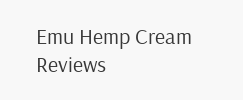Emu Hemp Cream Reviews